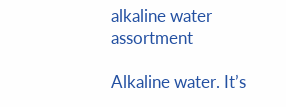alkaline water assortment

Alkaline water. It’s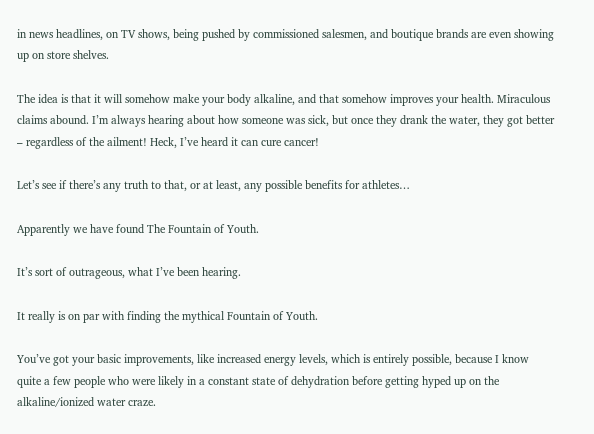in news headlines, on TV shows, being pushed by commissioned salesmen, and boutique brands are even showing up on store shelves.

The idea is that it will somehow make your body alkaline, and that somehow improves your health. Miraculous claims abound. I’m always hearing about how someone was sick, but once they drank the water, they got better – regardless of the ailment! Heck, I’ve heard it can cure cancer!

Let’s see if there’s any truth to that, or at least, any possible benefits for athletes…

Apparently we have found The Fountain of Youth.

It’s sort of outrageous, what I’ve been hearing.

It really is on par with finding the mythical Fountain of Youth.

You’ve got your basic improvements, like increased energy levels, which is entirely possible, because I know quite a few people who were likely in a constant state of dehydration before getting hyped up on the alkaline/ionized water craze.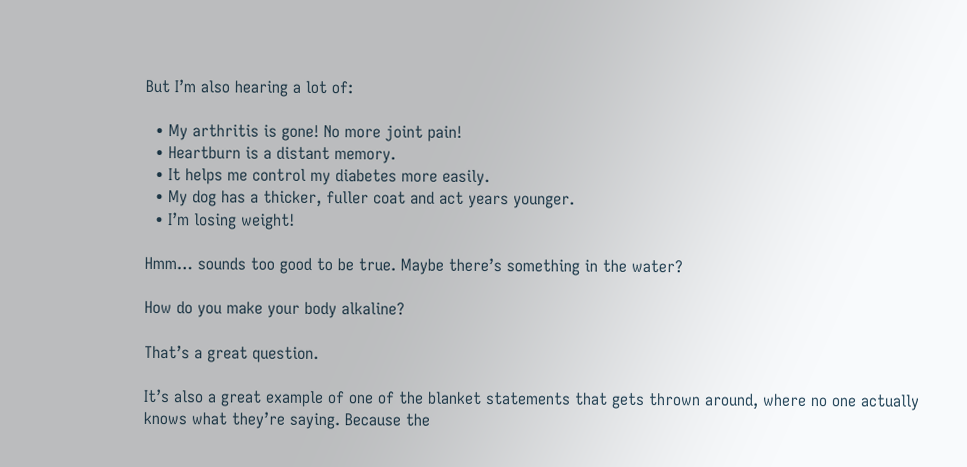But I’m also hearing a lot of:

  • My arthritis is gone! No more joint pain!
  • Heartburn is a distant memory.
  • It helps me control my diabetes more easily.
  • My dog has a thicker, fuller coat and act years younger.
  • I’m losing weight!

Hmm… sounds too good to be true. Maybe there’s something in the water?

How do you make your body alkaline?

That’s a great question.

It’s also a great example of one of the blanket statements that gets thrown around, where no one actually knows what they’re saying. Because the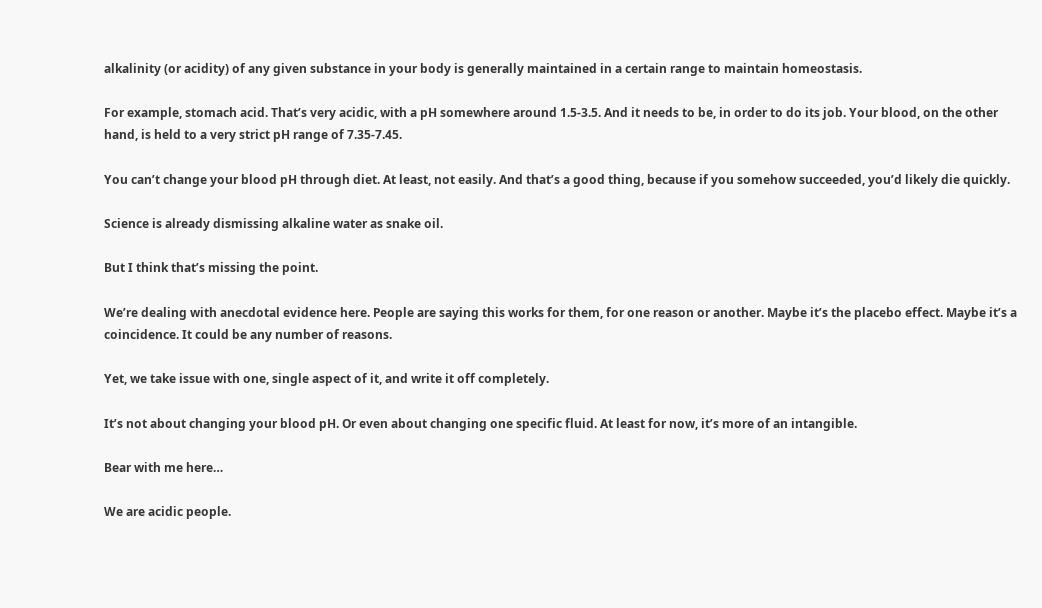alkalinity (or acidity) of any given substance in your body is generally maintained in a certain range to maintain homeostasis.

For example, stomach acid. That’s very acidic, with a pH somewhere around 1.5-3.5. And it needs to be, in order to do its job. Your blood, on the other hand, is held to a very strict pH range of 7.35-7.45.

You can’t change your blood pH through diet. At least, not easily. And that’s a good thing, because if you somehow succeeded, you’d likely die quickly.

Science is already dismissing alkaline water as snake oil.

But I think that’s missing the point.

We’re dealing with anecdotal evidence here. People are saying this works for them, for one reason or another. Maybe it’s the placebo effect. Maybe it’s a coincidence. It could be any number of reasons.

Yet, we take issue with one, single aspect of it, and write it off completely.

It’s not about changing your blood pH. Or even about changing one specific fluid. At least for now, it’s more of an intangible.

Bear with me here…

We are acidic people.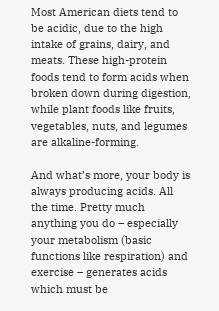Most American diets tend to be acidic, due to the high intake of grains, dairy, and meats. These high-protein foods tend to form acids when broken down during digestion, while plant foods like fruits, vegetables, nuts, and legumes are alkaline-forming.

And what’s more, your body is always producing acids. All the time. Pretty much anything you do – especially your metabolism (basic functions like respiration) and exercise – generates acids which must be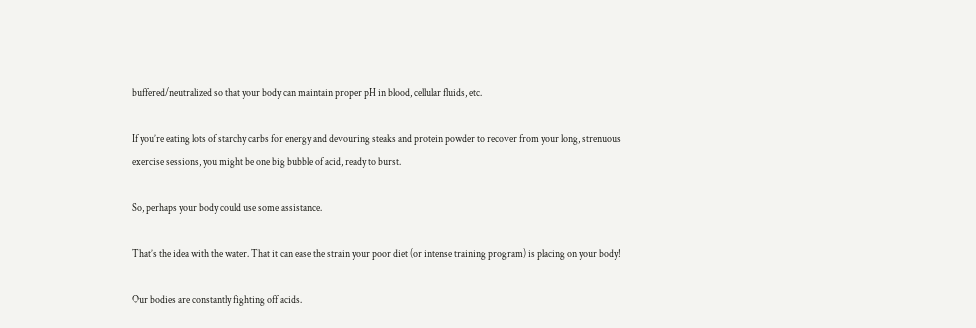buffered/neutralized so that your body can maintain proper pH in blood, cellular fluids, etc.

If you’re eating lots of starchy carbs for energy and devouring steaks and protein powder to recover from your long, strenuous exercise sessions, you might be one big bubble of acid, ready to burst.

So, perhaps your body could use some assistance.

That’s the idea with the water. That it can ease the strain your poor diet (or intense training program) is placing on your body!

Our bodies are constantly fighting off acids.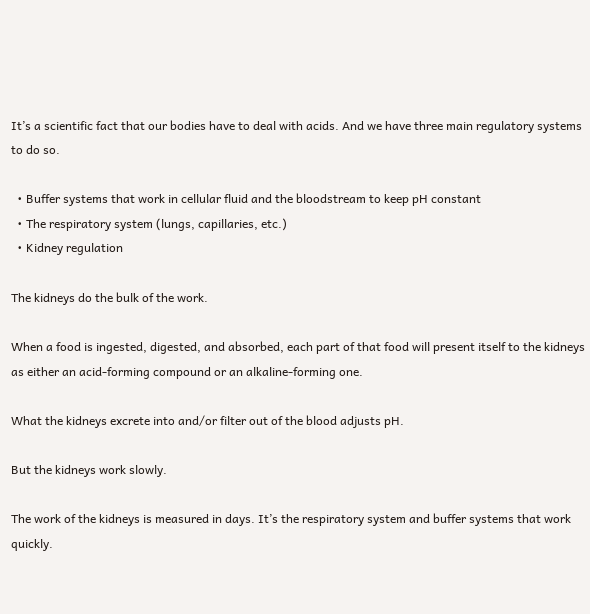It’s a scientific fact that our bodies have to deal with acids. And we have three main regulatory systems to do so.

  • Buffer systems that work in cellular fluid and the bloodstream to keep pH constant
  • The respiratory system (lungs, capillaries, etc.)
  • Kidney regulation

The kidneys do the bulk of the work.

When a food is ingested, digested, and absorbed, each part of that food will present itself to the kidneys as either an acid-forming compound or an alkaline-forming one.

What the kidneys excrete into and/or filter out of the blood adjusts pH.

But the kidneys work slowly.

The work of the kidneys is measured in days. It’s the respiratory system and buffer systems that work quickly.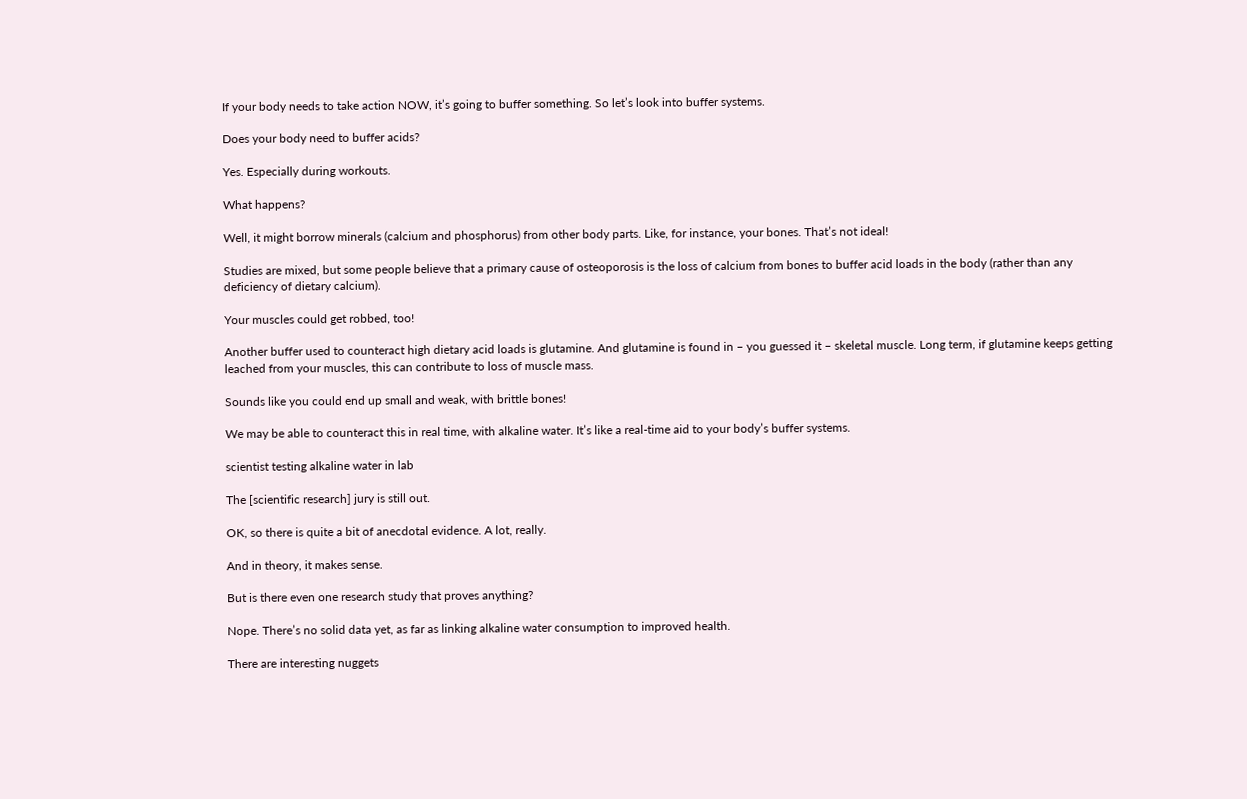If your body needs to take action NOW, it’s going to buffer something. So let’s look into buffer systems.

Does your body need to buffer acids?

Yes. Especially during workouts.

What happens?

Well, it might borrow minerals (calcium and phosphorus) from other body parts. Like, for instance, your bones. That’s not ideal!

Studies are mixed, but some people believe that a primary cause of osteoporosis is the loss of calcium from bones to buffer acid loads in the body (rather than any deficiency of dietary calcium).

Your muscles could get robbed, too!

Another buffer used to counteract high dietary acid loads is glutamine. And glutamine is found in – you guessed it – skeletal muscle. Long term, if glutamine keeps getting leached from your muscles, this can contribute to loss of muscle mass.

Sounds like you could end up small and weak, with brittle bones!

We may be able to counteract this in real time, with alkaline water. It’s like a real-time aid to your body’s buffer systems.

scientist testing alkaline water in lab

The [scientific research] jury is still out.

OK, so there is quite a bit of anecdotal evidence. A lot, really.

And in theory, it makes sense.

But is there even one research study that proves anything?

Nope. There’s no solid data yet, as far as linking alkaline water consumption to improved health.

There are interesting nuggets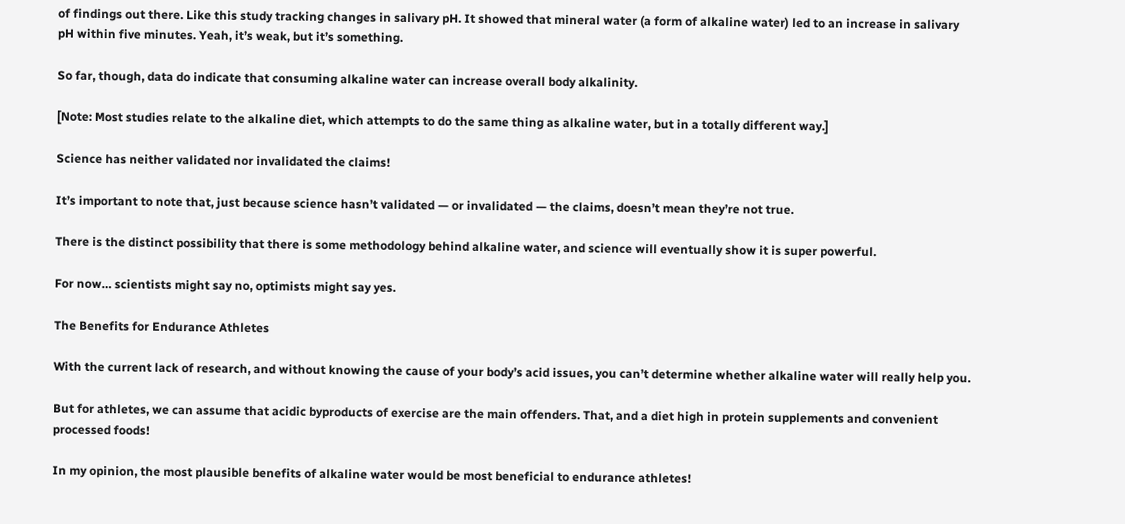of findings out there. Like this study tracking changes in salivary pH. It showed that mineral water (a form of alkaline water) led to an increase in salivary pH within five minutes. Yeah, it’s weak, but it’s something.

So far, though, data do indicate that consuming alkaline water can increase overall body alkalinity.

[Note: Most studies relate to the alkaline diet, which attempts to do the same thing as alkaline water, but in a totally different way.]

Science has neither validated nor invalidated the claims!

It’s important to note that, just because science hasn’t validated — or invalidated — the claims, doesn’t mean they’re not true.

There is the distinct possibility that there is some methodology behind alkaline water, and science will eventually show it is super powerful.

For now… scientists might say no, optimists might say yes.

The Benefits for Endurance Athletes

With the current lack of research, and without knowing the cause of your body’s acid issues, you can’t determine whether alkaline water will really help you.

But for athletes, we can assume that acidic byproducts of exercise are the main offenders. That, and a diet high in protein supplements and convenient processed foods!

In my opinion, the most plausible benefits of alkaline water would be most beneficial to endurance athletes!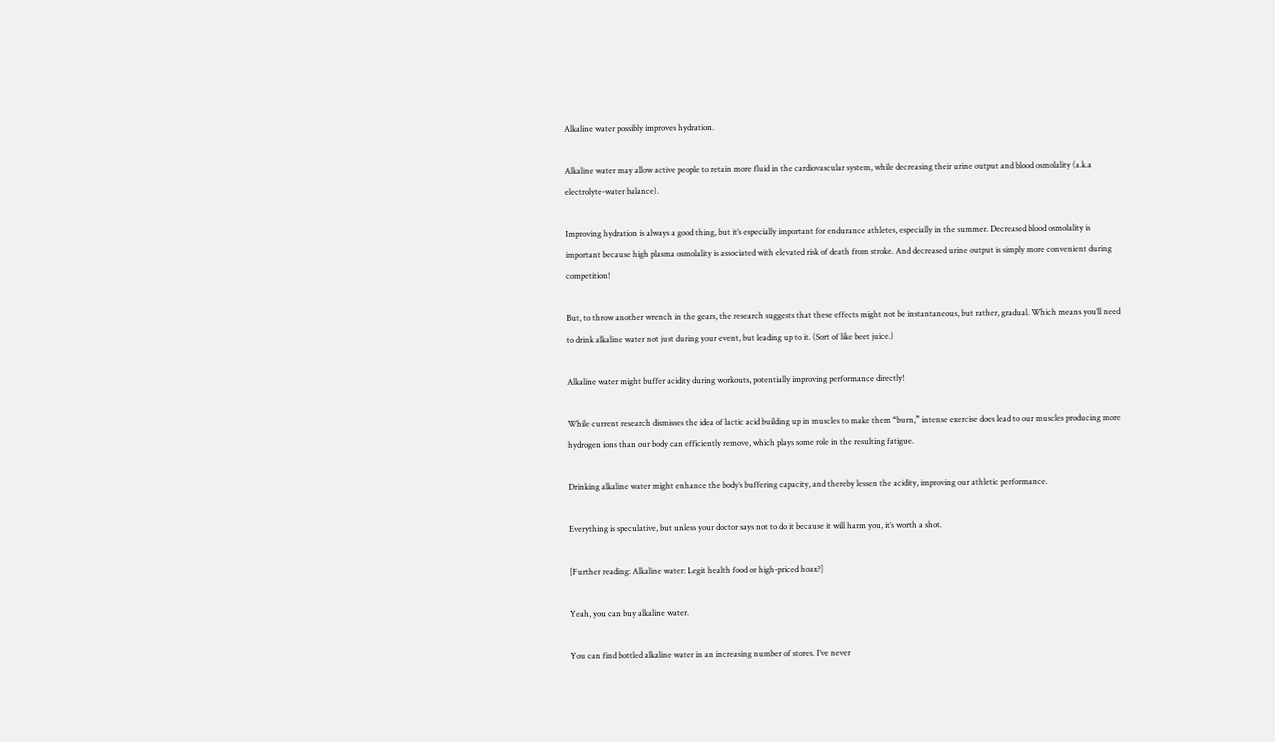Alkaline water possibly improves hydration.

Alkaline water may allow active people to retain more fluid in the cardiovascular system, while decreasing their urine output and blood osmolality (a.k.a electrolyte-water balance).

Improving hydration is always a good thing, but it’s especially important for endurance athletes, especially in the summer. Decreased blood osmolality is important because high plasma osmolality is associated with elevated risk of death from stroke. And decreased urine output is simply more convenient during competition!

But, to throw another wrench in the gears, the research suggests that these effects might not be instantaneous, but rather, gradual. Which means you’ll need to drink alkaline water not just during your event, but leading up to it. (Sort of like beet juice.)

Alkaline water might buffer acidity during workouts, potentially improving performance directly!

While current research dismisses the idea of lactic acid building up in muscles to make them “burn,” intense exercise does lead to our muscles producing more hydrogen ions than our body can efficiently remove, which plays some role in the resulting fatigue.

Drinking alkaline water might enhance the body’s buffering capacity, and thereby lessen the acidity, improving our athletic performance.

Everything is speculative, but unless your doctor says not to do it because it will harm you, it’s worth a shot.

[Further reading: Alkaline water: Legit health food or high-priced hoax?]

Yeah, you can buy alkaline water.

You can find bottled alkaline water in an increasing number of stores. I’ve never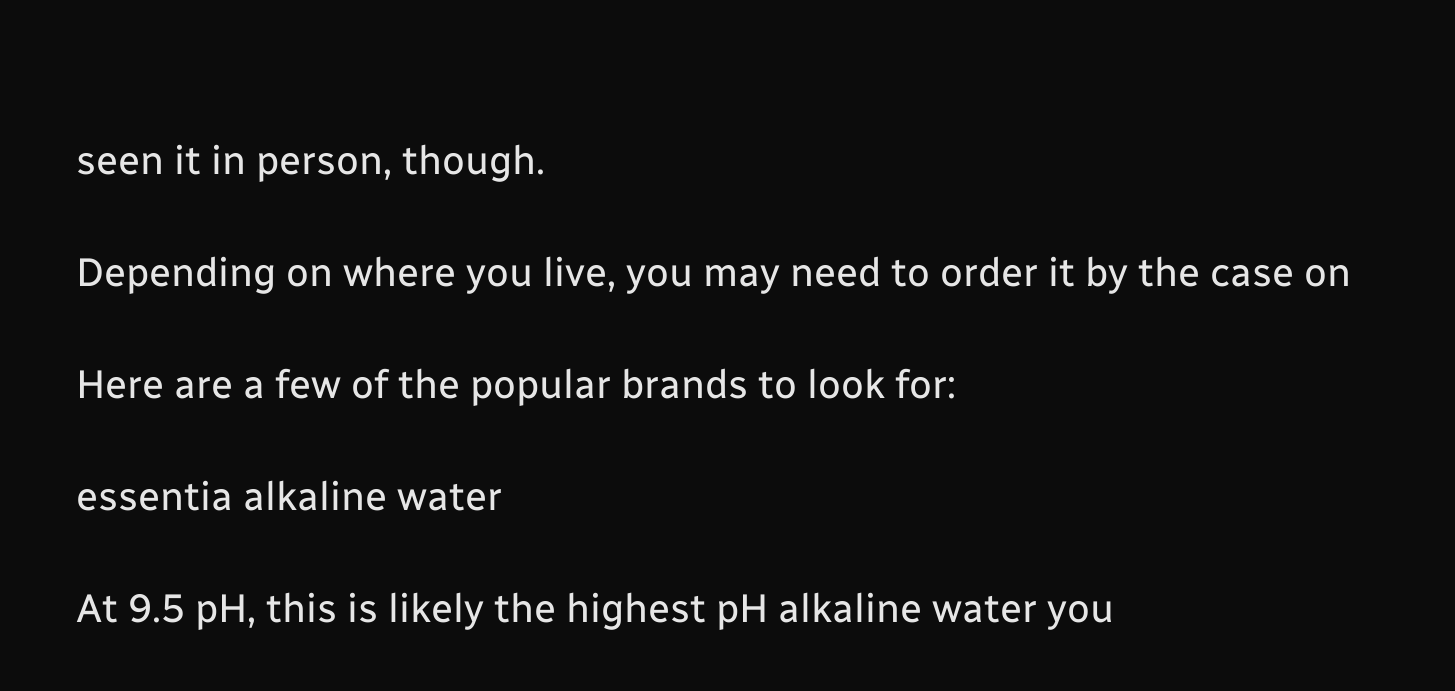seen it in person, though.

Depending on where you live, you may need to order it by the case on

Here are a few of the popular brands to look for:

essentia alkaline water

At 9.5 pH, this is likely the highest pH alkaline water you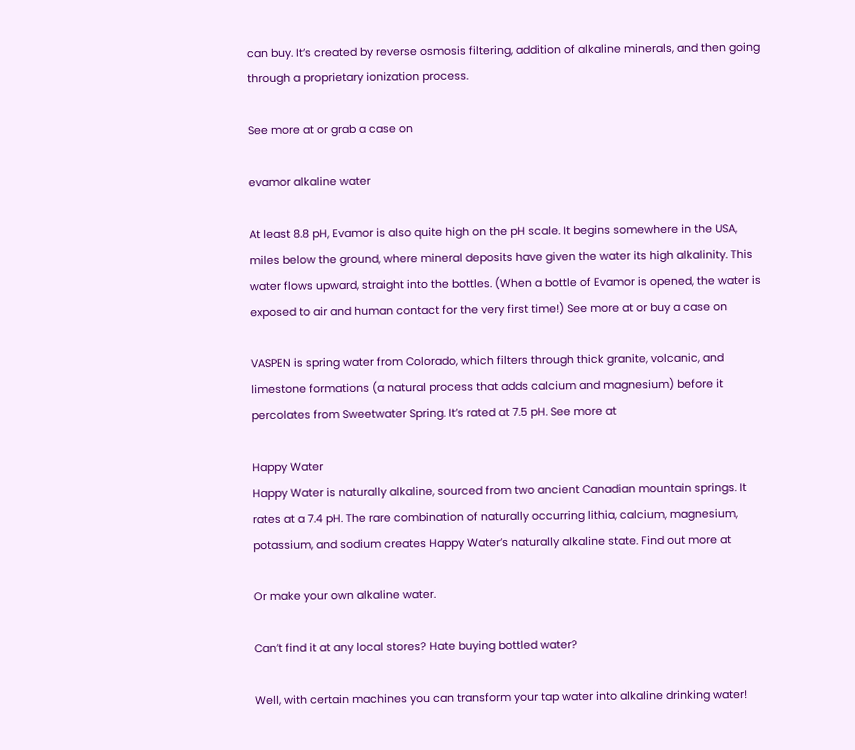can buy. It’s created by reverse osmosis filtering, addition of alkaline minerals, and then going through a proprietary ionization process.

See more at or grab a case on

evamor alkaline water

At least 8.8 pH, Evamor is also quite high on the pH scale. It begins somewhere in the USA, miles below the ground, where mineral deposits have given the water its high alkalinity. This water flows upward, straight into the bottles. (When a bottle of Evamor is opened, the water is exposed to air and human contact for the very first time!) See more at or buy a case on

VASPEN is spring water from Colorado, which filters through thick granite, volcanic, and limestone formations (a natural process that adds calcium and magnesium) before it percolates from Sweetwater Spring. It’s rated at 7.5 pH. See more at

Happy Water
Happy Water is naturally alkaline, sourced from two ancient Canadian mountain springs. It rates at a 7.4 pH. The rare combination of naturally occurring lithia, calcium, magnesium, potassium, and sodium creates Happy Water’s naturally alkaline state. Find out more at

Or make your own alkaline water.

Can’t find it at any local stores? Hate buying bottled water?

Well, with certain machines you can transform your tap water into alkaline drinking water!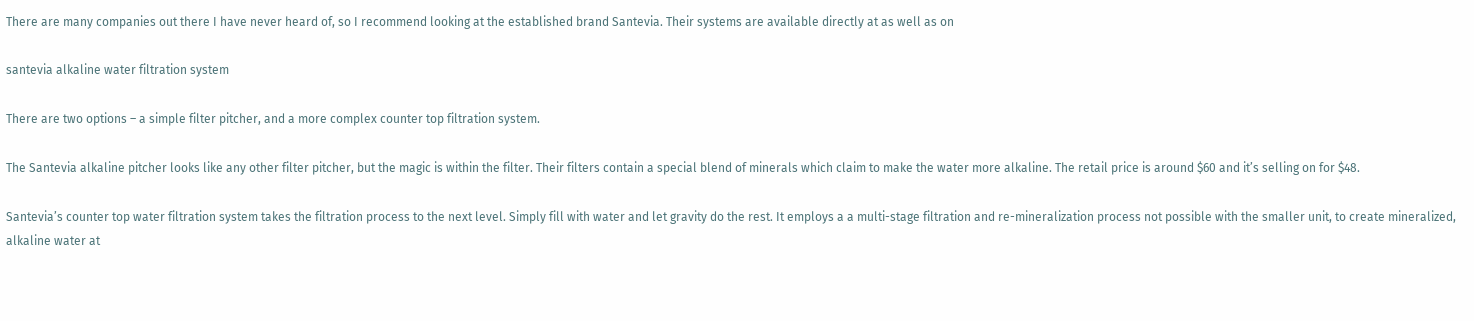There are many companies out there I have never heard of, so I recommend looking at the established brand Santevia. Their systems are available directly at as well as on

santevia alkaline water filtration system

There are two options – a simple filter pitcher, and a more complex counter top filtration system.

The Santevia alkaline pitcher looks like any other filter pitcher, but the magic is within the filter. Their filters contain a special blend of minerals which claim to make the water more alkaline. The retail price is around $60 and it’s selling on for $48.

Santevia’s counter top water filtration system takes the filtration process to the next level. Simply fill with water and let gravity do the rest. It employs a a multi-stage filtration and re-mineralization process not possible with the smaller unit, to create mineralized, alkaline water at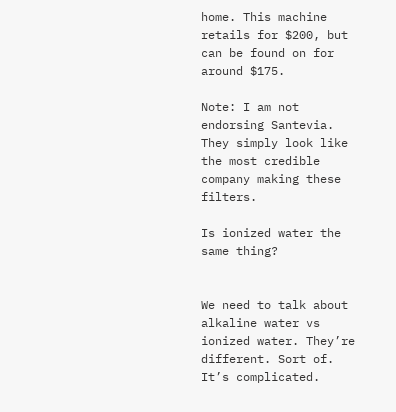home. This machine retails for $200, but can be found on for around $175.

Note: I am not endorsing Santevia. They simply look like the most credible company making these filters.

Is ionized water the same thing?


We need to talk about alkaline water vs ionized water. They’re different. Sort of. It’s complicated.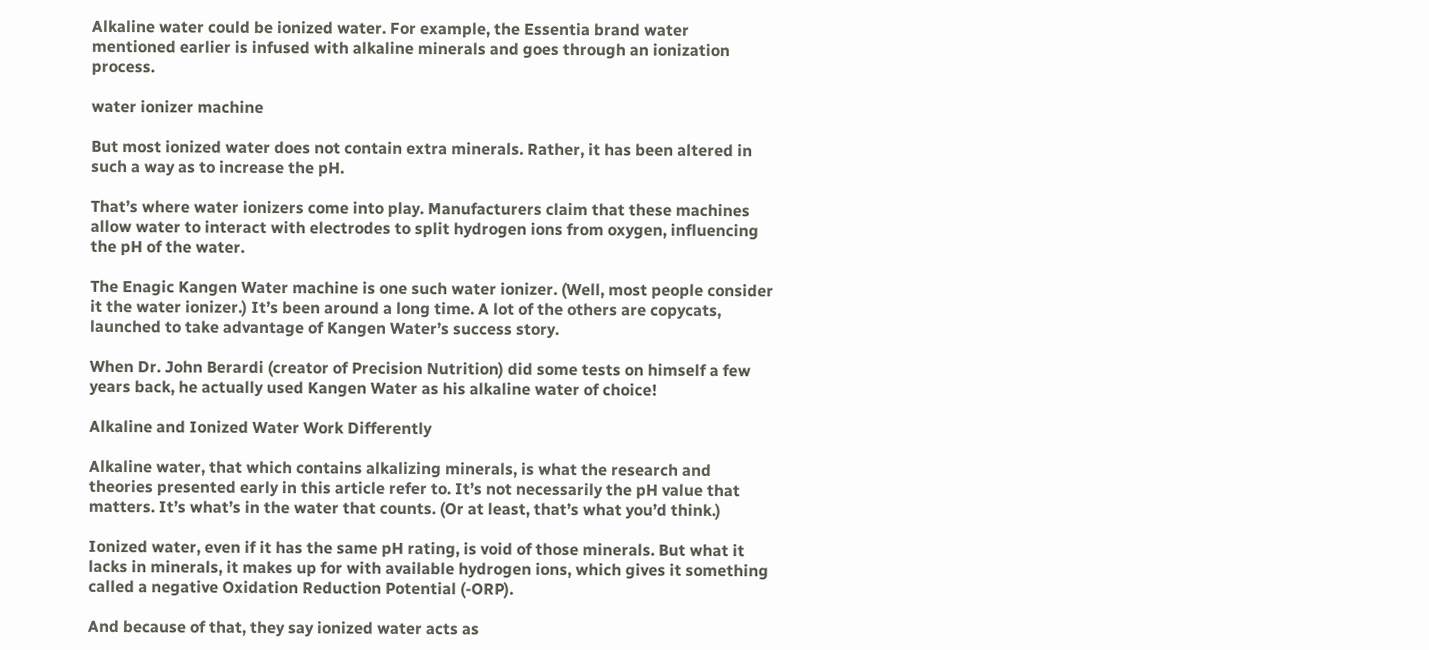Alkaline water could be ionized water. For example, the Essentia brand water mentioned earlier is infused with alkaline minerals and goes through an ionization process.

water ionizer machine

But most ionized water does not contain extra minerals. Rather, it has been altered in such a way as to increase the pH.

That’s where water ionizers come into play. Manufacturers claim that these machines allow water to interact with electrodes to split hydrogen ions from oxygen, influencing the pH of the water.

The Enagic Kangen Water machine is one such water ionizer. (Well, most people consider it the water ionizer.) It’s been around a long time. A lot of the others are copycats, launched to take advantage of Kangen Water’s success story.

When Dr. John Berardi (creator of Precision Nutrition) did some tests on himself a few years back, he actually used Kangen Water as his alkaline water of choice!

Alkaline and Ionized Water Work Differently

Alkaline water, that which contains alkalizing minerals, is what the research and theories presented early in this article refer to. It’s not necessarily the pH value that matters. It’s what’s in the water that counts. (Or at least, that’s what you’d think.)

Ionized water, even if it has the same pH rating, is void of those minerals. But what it lacks in minerals, it makes up for with available hydrogen ions, which gives it something called a negative Oxidation Reduction Potential (-ORP).

And because of that, they say ionized water acts as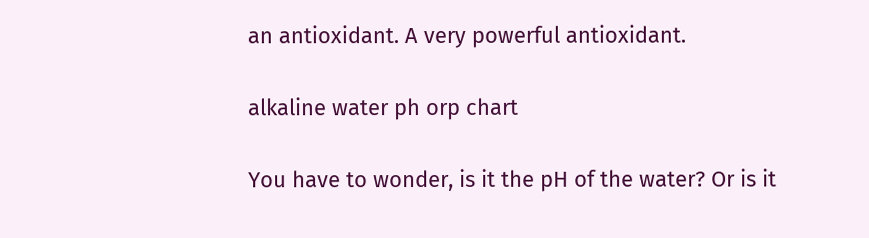an antioxidant. A very powerful antioxidant.

alkaline water ph orp chart

You have to wonder, is it the pH of the water? Or is it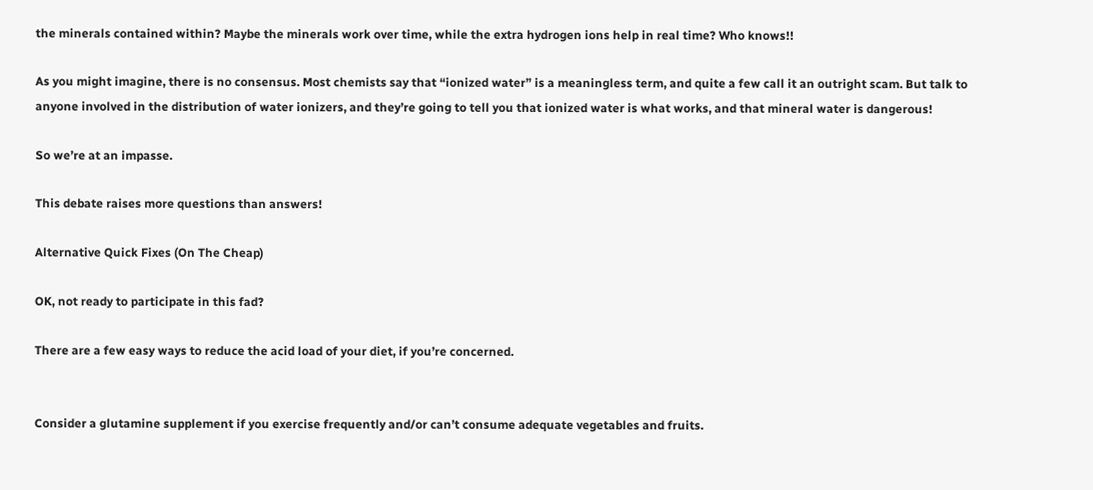the minerals contained within? Maybe the minerals work over time, while the extra hydrogen ions help in real time? Who knows!!

As you might imagine, there is no consensus. Most chemists say that “ionized water” is a meaningless term, and quite a few call it an outright scam. But talk to anyone involved in the distribution of water ionizers, and they’re going to tell you that ionized water is what works, and that mineral water is dangerous!

So we’re at an impasse.

This debate raises more questions than answers!

Alternative Quick Fixes (On The Cheap)

OK, not ready to participate in this fad?

There are a few easy ways to reduce the acid load of your diet, if you’re concerned.


Consider a glutamine supplement if you exercise frequently and/or can’t consume adequate vegetables and fruits.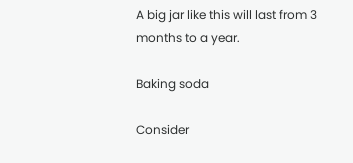A big jar like this will last from 3 months to a year.

Baking soda

Consider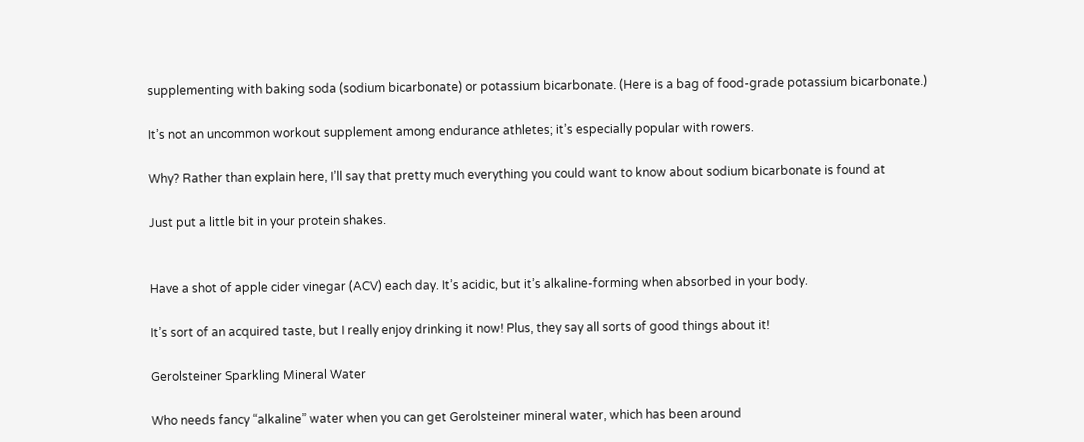supplementing with baking soda (sodium bicarbonate) or potassium bicarbonate. (Here is a bag of food-grade potassium bicarbonate.)

It’s not an uncommon workout supplement among endurance athletes; it’s especially popular with rowers.

Why? Rather than explain here, I’ll say that pretty much everything you could want to know about sodium bicarbonate is found at

Just put a little bit in your protein shakes.


Have a shot of apple cider vinegar (ACV) each day. It’s acidic, but it’s alkaline-forming when absorbed in your body.

It’s sort of an acquired taste, but I really enjoy drinking it now! Plus, they say all sorts of good things about it!

Gerolsteiner Sparkling Mineral Water

Who needs fancy “alkaline” water when you can get Gerolsteiner mineral water, which has been around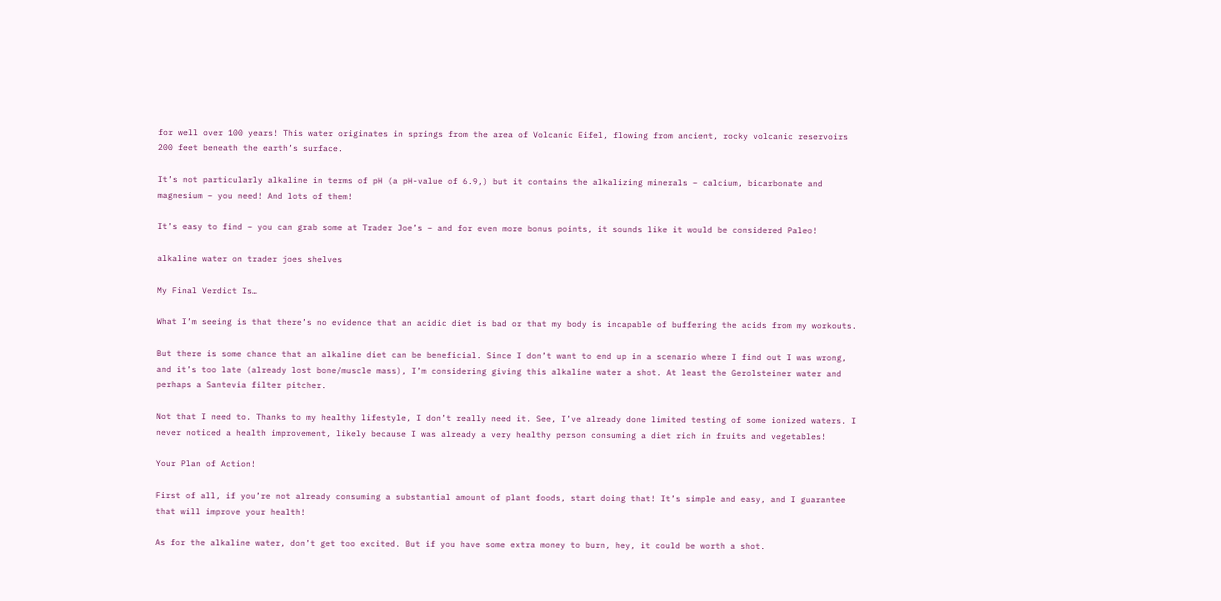for well over 100 years! This water originates in springs from the area of Volcanic Eifel, flowing from ancient, rocky volcanic reservoirs 200 feet beneath the earth’s surface.

It’s not particularly alkaline in terms of pH (a pH-value of 6.9,) but it contains the alkalizing minerals – calcium, bicarbonate and magnesium – you need! And lots of them!

It’s easy to find – you can grab some at Trader Joe’s – and for even more bonus points, it sounds like it would be considered Paleo!

alkaline water on trader joes shelves

My Final Verdict Is…

What I’m seeing is that there’s no evidence that an acidic diet is bad or that my body is incapable of buffering the acids from my workouts.

But there is some chance that an alkaline diet can be beneficial. Since I don’t want to end up in a scenario where I find out I was wrong, and it’s too late (already lost bone/muscle mass), I’m considering giving this alkaline water a shot. At least the Gerolsteiner water and perhaps a Santevia filter pitcher.

Not that I need to. Thanks to my healthy lifestyle, I don’t really need it. See, I’ve already done limited testing of some ionized waters. I never noticed a health improvement, likely because I was already a very healthy person consuming a diet rich in fruits and vegetables!

Your Plan of Action!

First of all, if you’re not already consuming a substantial amount of plant foods, start doing that! It’s simple and easy, and I guarantee that will improve your health!

As for the alkaline water, don’t get too excited. But if you have some extra money to burn, hey, it could be worth a shot.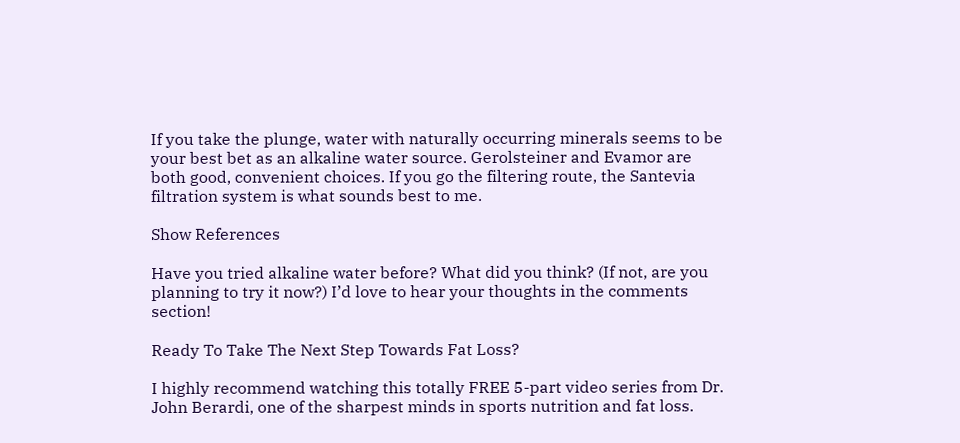If you take the plunge, water with naturally occurring minerals seems to be your best bet as an alkaline water source. Gerolsteiner and Evamor are both good, convenient choices. If you go the filtering route, the Santevia filtration system is what sounds best to me.

Show References

Have you tried alkaline water before? What did you think? (If not, are you planning to try it now?) I’d love to hear your thoughts in the comments section!

Ready To Take The Next Step Towards Fat Loss?

I highly recommend watching this totally FREE 5-part video series from Dr. John Berardi, one of the sharpest minds in sports nutrition and fat loss.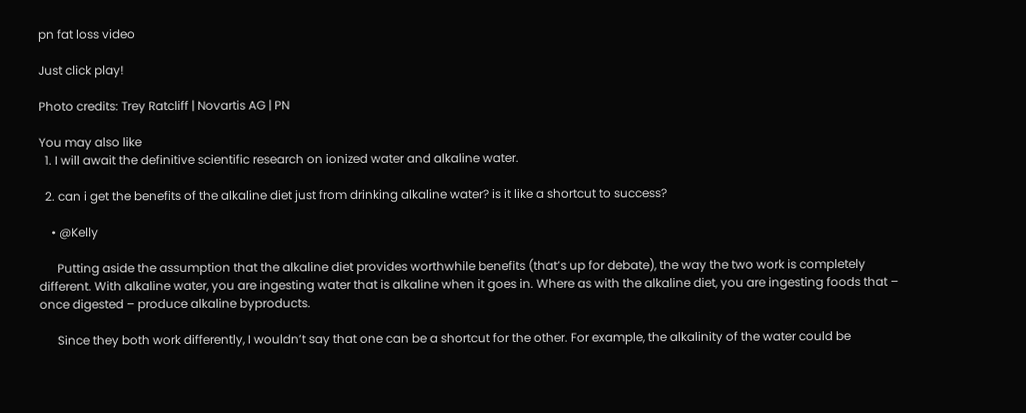pn fat loss video

Just click play!

Photo credits: Trey Ratcliff | Novartis AG | PN

You may also like
  1. I will await the definitive scientific research on ionized water and alkaline water.

  2. can i get the benefits of the alkaline diet just from drinking alkaline water? is it like a shortcut to success?

    • @Kelly

      Putting aside the assumption that the alkaline diet provides worthwhile benefits (that’s up for debate), the way the two work is completely different. With alkaline water, you are ingesting water that is alkaline when it goes in. Where as with the alkaline diet, you are ingesting foods that – once digested – produce alkaline byproducts.

      Since they both work differently, I wouldn’t say that one can be a shortcut for the other. For example, the alkalinity of the water could be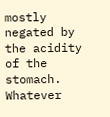mostly negated by the acidity of the stomach. Whatever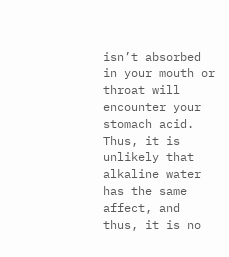isn’t absorbed in your mouth or throat will encounter your stomach acid. Thus, it is unlikely that alkaline water has the same affect, and thus, it is no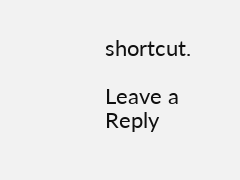shortcut.

Leave a Reply